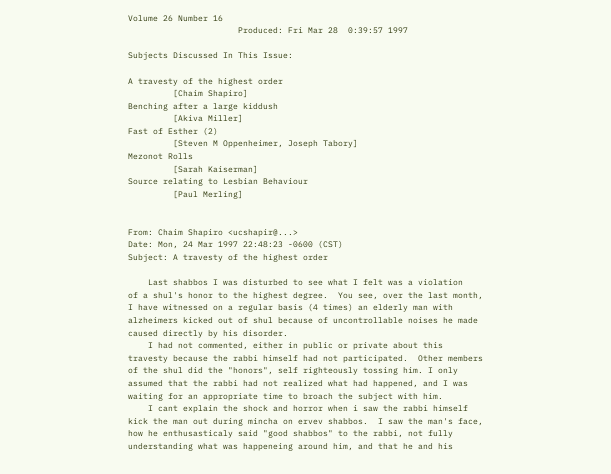Volume 26 Number 16
                      Produced: Fri Mar 28  0:39:57 1997

Subjects Discussed In This Issue:

A travesty of the highest order
         [Chaim Shapiro]
Benching after a large kiddush
         [Akiva Miller]
Fast of Esther (2)
         [Steven M Oppenheimer, Joseph Tabory]
Mezonot Rolls
         [Sarah Kaiserman]
Source relating to Lesbian Behaviour
         [Paul Merling]


From: Chaim Shapiro <ucshapir@...>
Date: Mon, 24 Mar 1997 22:48:23 -0600 (CST)
Subject: A travesty of the highest order

    Last shabbos I was disturbed to see what I felt was a violation
of a shul's honor to the highest degree.  You see, over the last month,
I have witnessed on a regular basis (4 times) an elderly man with
alzheimers kicked out of shul because of uncontrollable noises he made
caused directly by his disorder.
    I had not commented, either in public or private about this
travesty because the rabbi himself had not participated.  Other members
of the shul did the "honors", self righteously tossing him. I only
assumed that the rabbi had not realized what had happened, and I was
waiting for an appropriate time to broach the subject with him.
    I cant explain the shock and horror when i saw the rabbi himself
kick the man out during mincha on ervev shabbos.  I saw the man's face,
how he enthusasticaly said "good shabbos" to the rabbi, not fully
understanding what was happeneing around him, and that he and his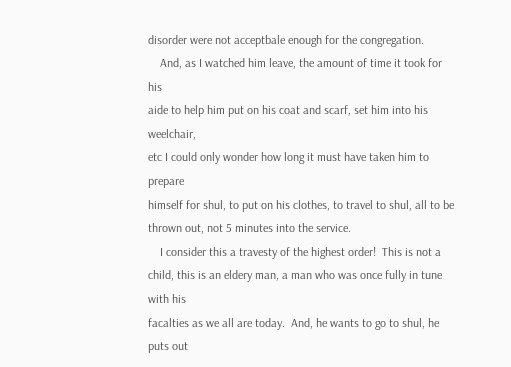disorder were not acceptbale enough for the congregation.
    And, as I watched him leave, the amount of time it took for his
aide to help him put on his coat and scarf, set him into his weelchair,
etc I could only wonder how long it must have taken him to prepare
himself for shul, to put on his clothes, to travel to shul, all to be
thrown out, not 5 minutes into the service.
    I consider this a travesty of the highest order!  This is not a
child, this is an eldery man, a man who was once fully in tune with his
facalties as we all are today.  And, he wants to go to shul, he puts out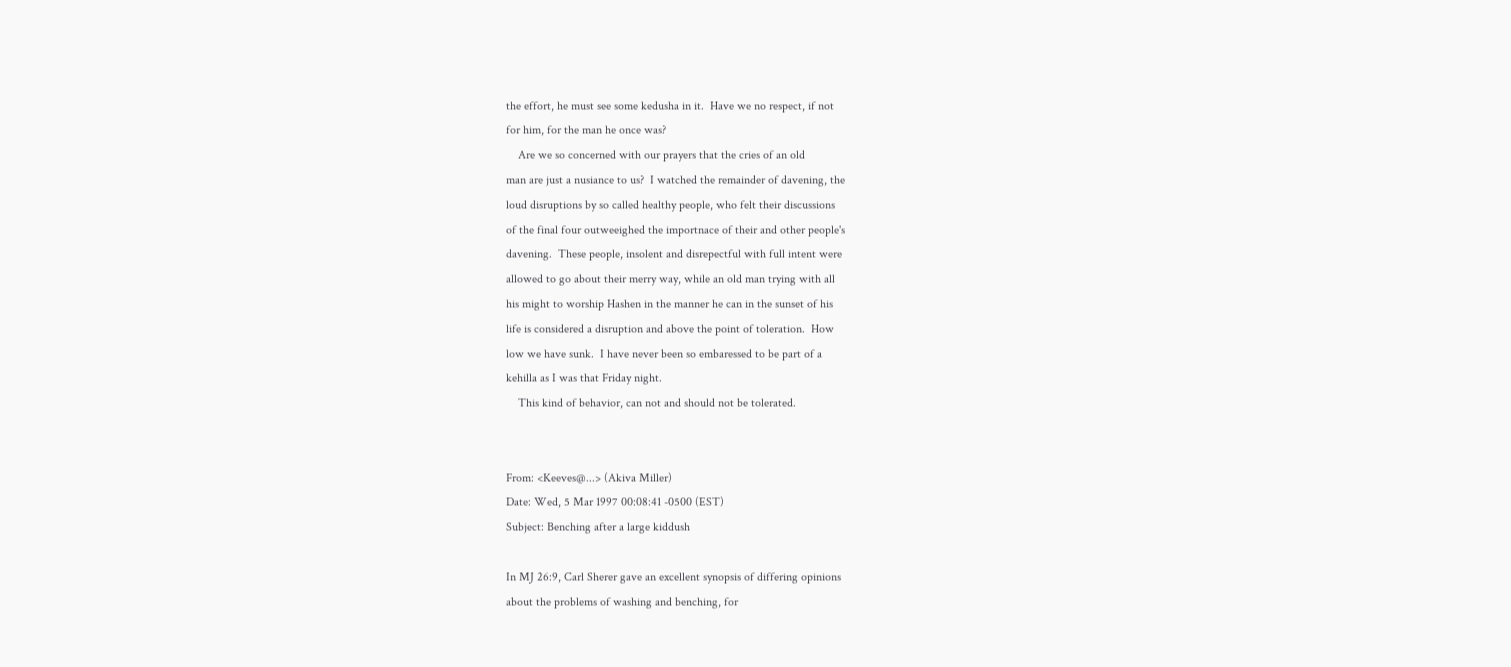the effort, he must see some kedusha in it.  Have we no respect, if not
for him, for the man he once was?
    Are we so concerned with our prayers that the cries of an old
man are just a nusiance to us?  I watched the remainder of davening, the
loud disruptions by so called healthy people, who felt their discussions
of the final four outweeighed the importnace of their and other people's
davening.  These people, insolent and disrepectful with full intent were
allowed to go about their merry way, while an old man trying with all
his might to worship Hashen in the manner he can in the sunset of his
life is considered a disruption and above the point of toleration.  How
low we have sunk.  I have never been so embaressed to be part of a
kehilla as I was that Friday night.
    This kind of behavior, can not and should not be tolerated.


From: <Keeves@...> (Akiva Miller)
Date: Wed, 5 Mar 1997 00:08:41 -0500 (EST)
Subject: Benching after a large kiddush

In MJ 26:9, Carl Sherer gave an excellent synopsis of differing opinions
about the problems of washing and benching, for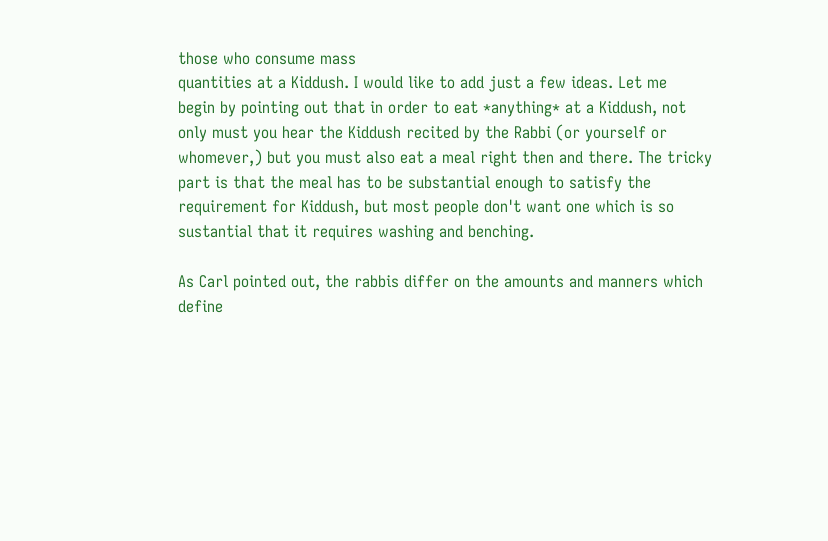those who consume mass
quantities at a Kiddush. I would like to add just a few ideas. Let me
begin by pointing out that in order to eat *anything* at a Kiddush, not
only must you hear the Kiddush recited by the Rabbi (or yourself or
whomever,) but you must also eat a meal right then and there. The tricky
part is that the meal has to be substantial enough to satisfy the
requirement for Kiddush, but most people don't want one which is so
sustantial that it requires washing and benching.

As Carl pointed out, the rabbis differ on the amounts and manners which
define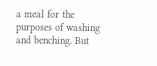a meal for the purposes of washing and benching. But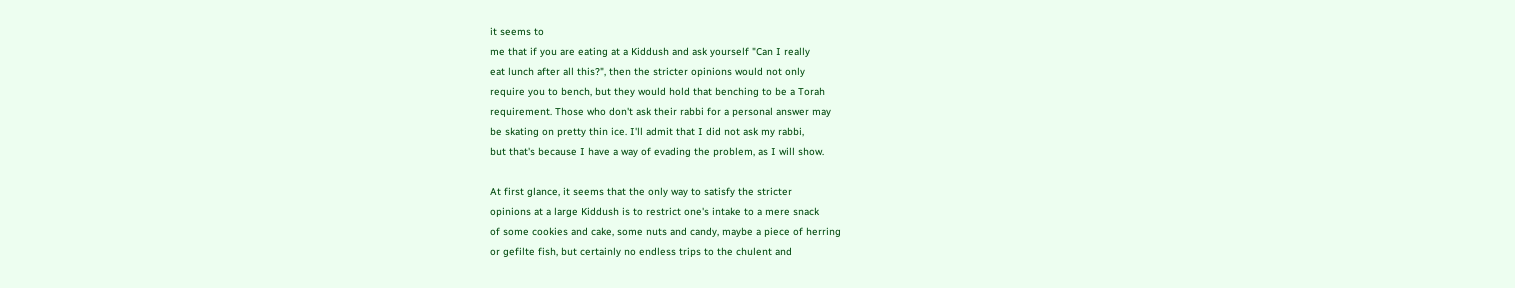it seems to
me that if you are eating at a Kiddush and ask yourself "Can I really
eat lunch after all this?", then the stricter opinions would not only
require you to bench, but they would hold that benching to be a Torah
requirement. Those who don't ask their rabbi for a personal answer may
be skating on pretty thin ice. I'll admit that I did not ask my rabbi,
but that's because I have a way of evading the problem, as I will show.

At first glance, it seems that the only way to satisfy the stricter
opinions at a large Kiddush is to restrict one's intake to a mere snack
of some cookies and cake, some nuts and candy, maybe a piece of herring
or gefilte fish, but certainly no endless trips to the chulent and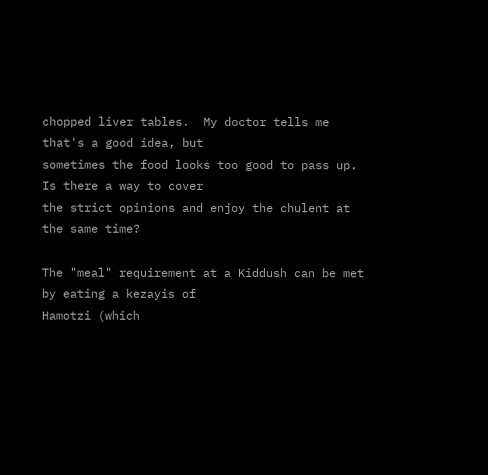chopped liver tables.  My doctor tells me that's a good idea, but
sometimes the food looks too good to pass up. Is there a way to cover
the strict opinions and enjoy the chulent at the same time?

The "meal" requirement at a Kiddush can be met by eating a kezayis of
Hamotzi (which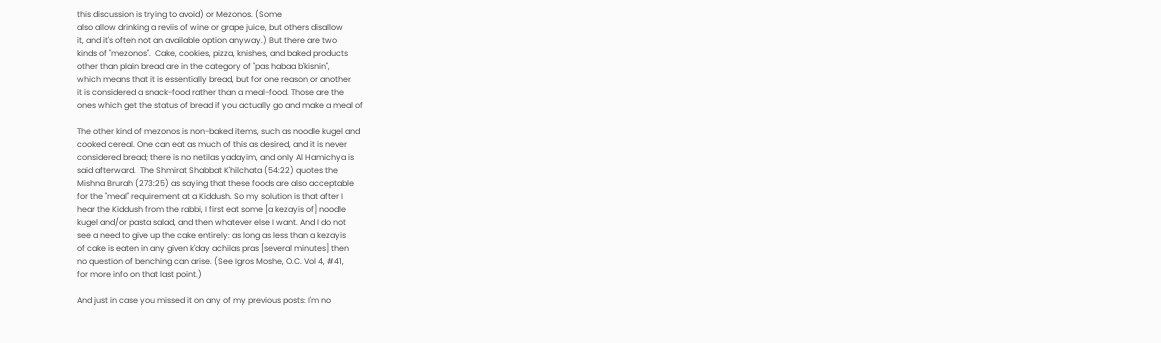this discussion is trying to avoid) or Mezonos. (Some
also allow drinking a reviis of wine or grape juice, but others disallow
it, and it's often not an available option anyway.) But there are two
kinds of "mezonos".  Cake, cookies, pizza, knishes, and baked products
other than plain bread are in the category of "pas habaa b'kisnin",
which means that it is essentially bread, but for one reason or another
it is considered a snack-food rather than a meal-food. Those are the
ones which get the status of bread if you actually go and make a meal of

The other kind of mezonos is non-baked items, such as noodle kugel and
cooked cereal. One can eat as much of this as desired, and it is never
considered bread; there is no netilas yadayim, and only Al Hamichya is
said afterward.  The Shmirat Shabbat K'hilchata (54:22) quotes the
Mishna Brurah (273:25) as saying that these foods are also acceptable
for the "meal" requirement at a Kiddush. So my solution is that after I
hear the Kiddush from the rabbi, I first eat some [a kezayis of] noodle
kugel and/or pasta salad, and then whatever else I want. And I do not
see a need to give up the cake entirely: as long as less than a kezayis
of cake is eaten in any given k'day achilas pras [several minutes] then
no question of benching can arise. (See Igros Moshe, O.C. Vol 4, #41,
for more info on that last point.)

And just in case you missed it on any of my previous posts: I'm no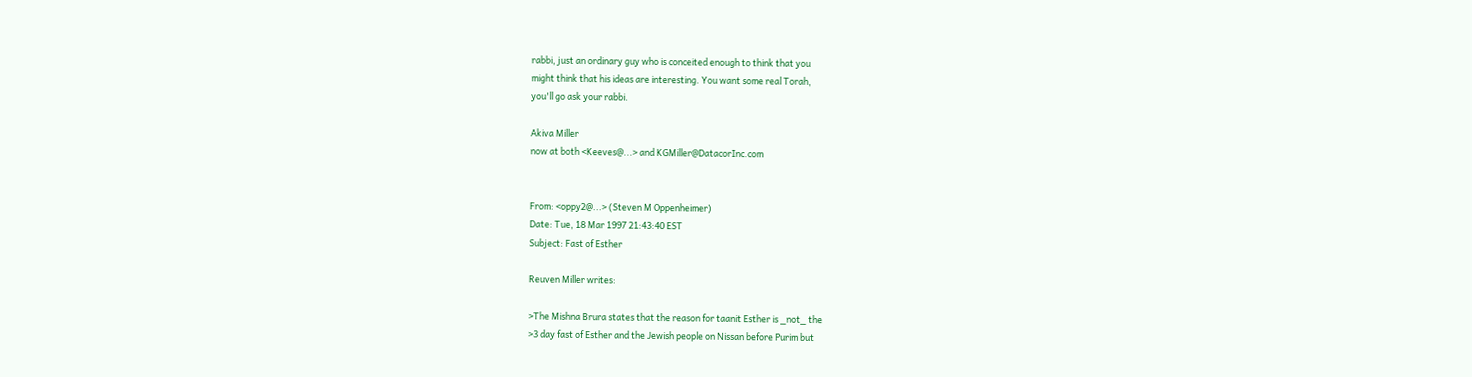rabbi, just an ordinary guy who is conceited enough to think that you
might think that his ideas are interesting. You want some real Torah,
you'll go ask your rabbi.

Akiva Miller
now at both <Keeves@...> and KGMiller@DatacorInc.com


From: <oppy2@...> (Steven M Oppenheimer)
Date: Tue, 18 Mar 1997 21:43:40 EST
Subject: Fast of Esther

Reuven Miller writes:

>The Mishna Brura states that the reason for taanit Esther is _not_ the
>3 day fast of Esther and the Jewish people on Nissan before Purim but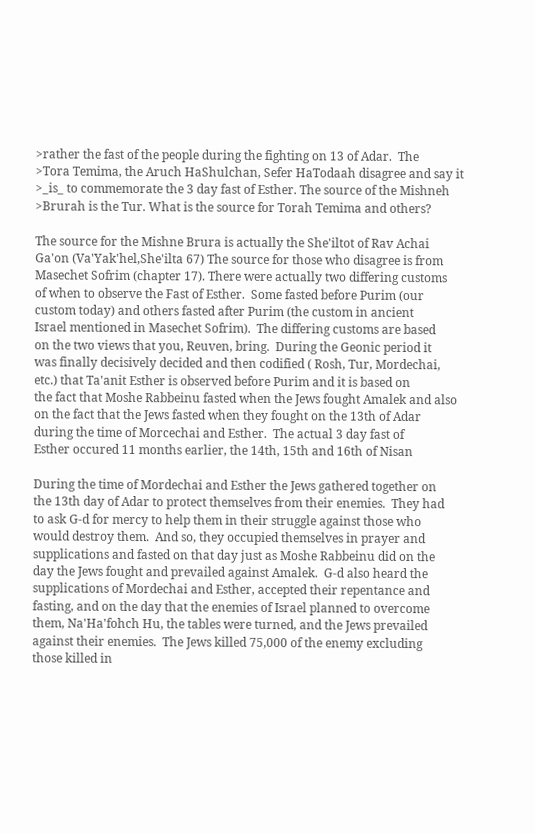>rather the fast of the people during the fighting on 13 of Adar.  The
>Tora Temima, the Aruch HaShulchan, Sefer HaTodaah disagree and say it
>_is_ to commemorate the 3 day fast of Esther. The source of the Mishneh
>Brurah is the Tur. What is the source for Torah Temima and others?

The source for the Mishne Brura is actually the She'iltot of Rav Achai
Ga'on (Va'Yak'hel,She'ilta 67) The source for those who disagree is from
Masechet Sofrim (chapter 17). There were actually two differing customs
of when to observe the Fast of Esther.  Some fasted before Purim (our
custom today) and others fasted after Purim (the custom in ancient
Israel mentioned in Masechet Sofrim).  The differing customs are based
on the two views that you, Reuven, bring.  During the Geonic period it
was finally decisively decided and then codified ( Rosh, Tur, Mordechai,
etc.) that Ta'anit Esther is observed before Purim and it is based on
the fact that Moshe Rabbeinu fasted when the Jews fought Amalek and also
on the fact that the Jews fasted when they fought on the 13th of Adar
during the time of Morcechai and Esther.  The actual 3 day fast of
Esther occured 11 months earlier, the 14th, 15th and 16th of Nisan

During the time of Mordechai and Esther the Jews gathered together on
the 13th day of Adar to protect themselves from their enemies.  They had
to ask G-d for mercy to help them in their struggle against those who
would destroy them.  And so, they occupied themselves in prayer and
supplications and fasted on that day just as Moshe Rabbeinu did on the
day the Jews fought and prevailed against Amalek.  G-d also heard the
supplications of Mordechai and Esther, accepted their repentance and
fasting, and on the day that the enemies of Israel planned to overcome
them, Na'Ha'fohch Hu, the tables were turned, and the Jews prevailed
against their enemies.  The Jews killed 75,000 of the enemy excluding
those killed in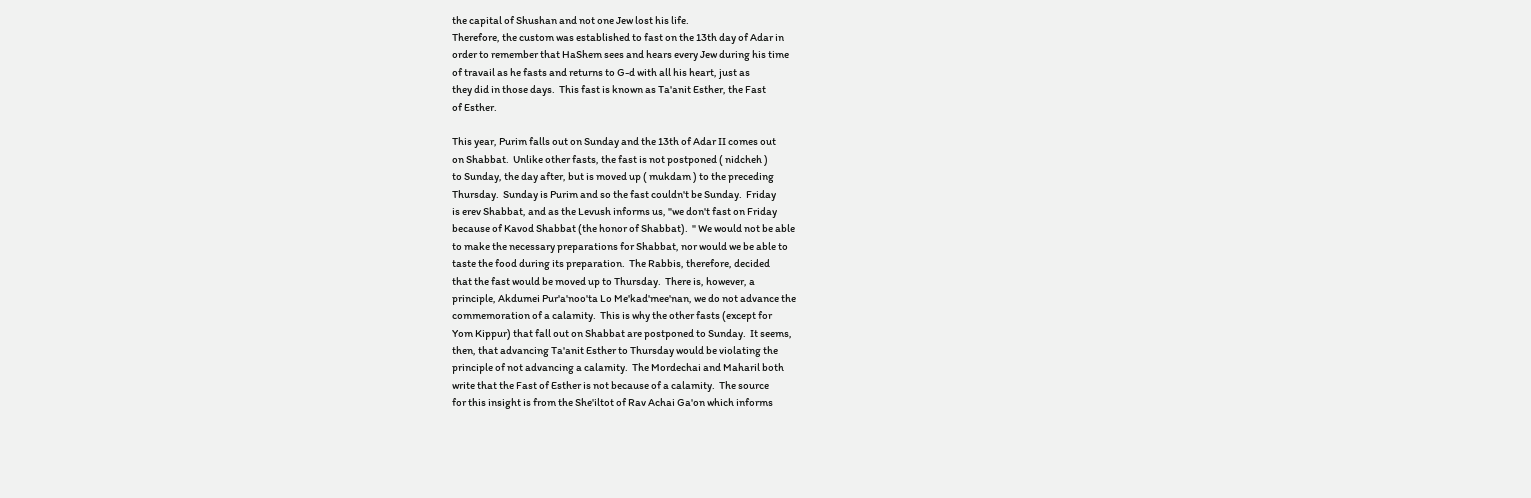the capital of Shushan and not one Jew lost his life.
Therefore, the custom was established to fast on the 13th day of Adar in
order to remember that HaShem sees and hears every Jew during his time
of travail as he fasts and returns to G-d with all his heart, just as
they did in those days.  This fast is known as Ta'anit Esther, the Fast
of Esther.

This year, Purim falls out on Sunday and the 13th of Adar II comes out
on Shabbat.  Unlike other fasts, the fast is not postponed ( nidcheh )
to Sunday, the day after, but is moved up ( mukdam ) to the preceding
Thursday.  Sunday is Purim and so the fast couldn't be Sunday.  Friday
is erev Shabbat, and as the Levush informs us, "we don't fast on Friday
because of Kavod Shabbat (the honor of Shabbat).  " We would not be able
to make the necessary preparations for Shabbat, nor would we be able to
taste the food during its preparation.  The Rabbis, therefore, decided
that the fast would be moved up to Thursday.  There is, however, a
principle, Akdumei Pur'a'noo'ta Lo Me'kad'mee'nan, we do not advance the
commemoration of a calamity.  This is why the other fasts (except for
Yom Kippur) that fall out on Shabbat are postponed to Sunday.  It seems,
then, that advancing Ta'anit Esther to Thursday would be violating the
principle of not advancing a calamity.  The Mordechai and Maharil both
write that the Fast of Esther is not because of a calamity.  The source
for this insight is from the She'iltot of Rav Achai Ga'on which informs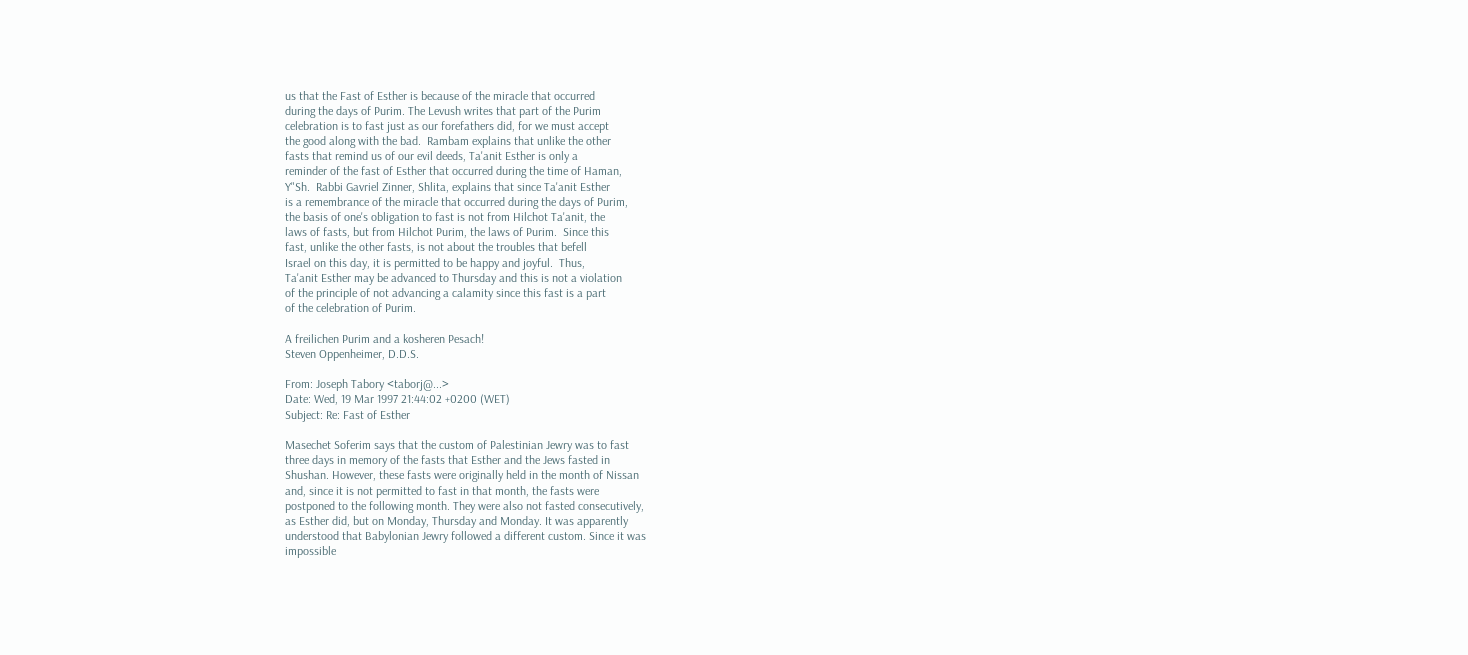us that the Fast of Esther is because of the miracle that occurred
during the days of Purim. The Levush writes that part of the Purim
celebration is to fast just as our forefathers did, for we must accept
the good along with the bad.  Rambam explains that unlike the other
fasts that remind us of our evil deeds, Ta'anit Esther is only a
reminder of the fast of Esther that occurred during the time of Haman,
Y"Sh.  Rabbi Gavriel Zinner, Shlita, explains that since Ta'anit Esther
is a remembrance of the miracle that occurred during the days of Purim,
the basis of one's obligation to fast is not from Hilchot Ta'anit, the
laws of fasts, but from Hilchot Purim, the laws of Purim.  Since this
fast, unlike the other fasts, is not about the troubles that befell
Israel on this day, it is permitted to be happy and joyful.  Thus,
Ta'anit Esther may be advanced to Thursday and this is not a violation
of the principle of not advancing a calamity since this fast is a part
of the celebration of Purim.

A freilichen Purim and a kosheren Pesach!
Steven Oppenheimer, D.D.S.

From: Joseph Tabory <taborj@...>
Date: Wed, 19 Mar 1997 21:44:02 +0200 (WET)
Subject: Re: Fast of Esther

Masechet Soferim says that the custom of Palestinian Jewry was to fast
three days in memory of the fasts that Esther and the Jews fasted in
Shushan. However, these fasts were originally held in the month of Nissan
and, since it is not permitted to fast in that month, the fasts were
postponed to the following month. They were also not fasted consecutively,
as Esther did, but on Monday, Thursday and Monday. It was apparently
understood that Babylonian Jewry followed a different custom. Since it was
impossible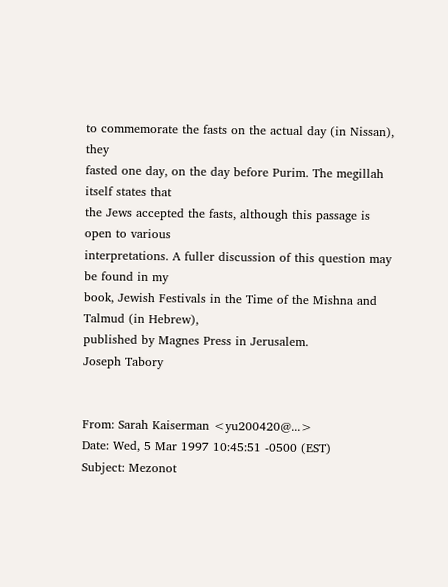to commemorate the fasts on the actual day (in Nissan), they
fasted one day, on the day before Purim. The megillah itself states that
the Jews accepted the fasts, although this passage is open to various
interpretations. A fuller discussion of this question may be found in my
book, Jewish Festivals in the Time of the Mishna and Talmud (in Hebrew),
published by Magnes Press in Jerusalem.
Joseph Tabory


From: Sarah Kaiserman <yu200420@...>
Date: Wed, 5 Mar 1997 10:45:51 -0500 (EST)
Subject: Mezonot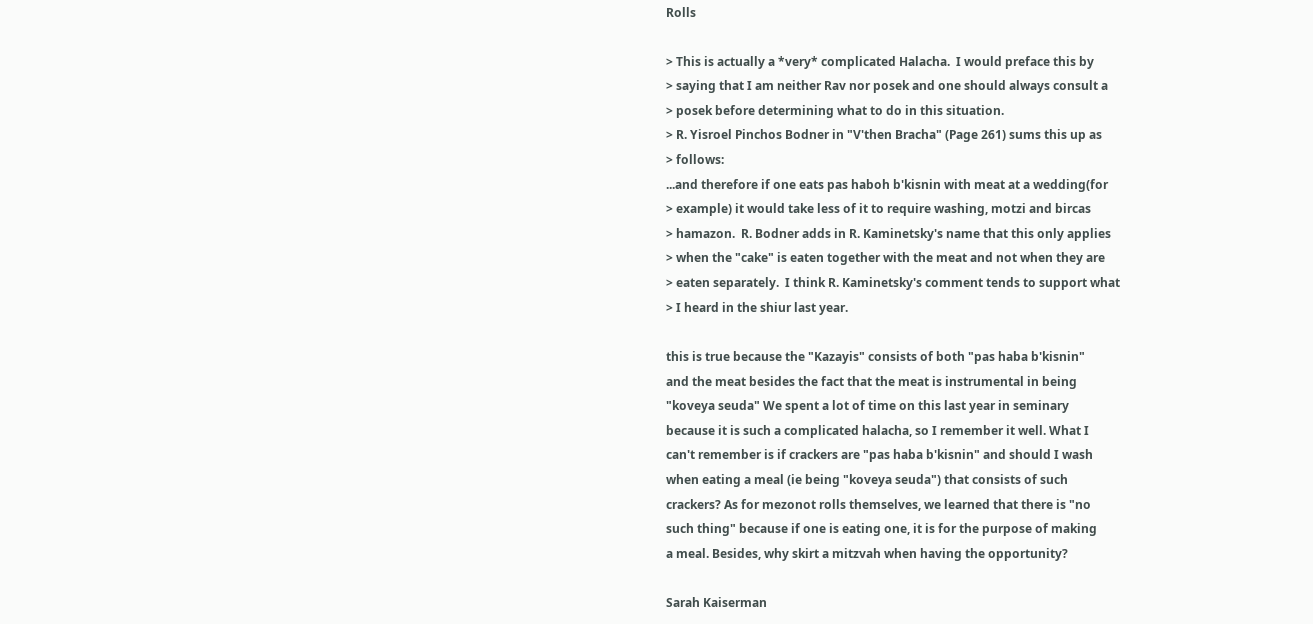Rolls

> This is actually a *very* complicated Halacha.  I would preface this by
> saying that I am neither Rav nor posek and one should always consult a
> posek before determining what to do in this situation.
> R. Yisroel Pinchos Bodner in "V'then Bracha" (Page 261) sums this up as
> follows:
...and therefore if one eats pas haboh b'kisnin with meat at a wedding(for
> example) it would take less of it to require washing, motzi and bircas
> hamazon.  R. Bodner adds in R. Kaminetsky's name that this only applies
> when the "cake" is eaten together with the meat and not when they are
> eaten separately.  I think R. Kaminetsky's comment tends to support what
> I heard in the shiur last year.

this is true because the "Kazayis" consists of both "pas haba b'kisnin"
and the meat besides the fact that the meat is instrumental in being
"koveya seuda" We spent a lot of time on this last year in seminary
because it is such a complicated halacha, so I remember it well. What I
can't remember is if crackers are "pas haba b'kisnin" and should I wash
when eating a meal (ie being "koveya seuda") that consists of such
crackers? As for mezonot rolls themselves, we learned that there is "no
such thing" because if one is eating one, it is for the purpose of making
a meal. Besides, why skirt a mitzvah when having the opportunity?

Sarah Kaiserman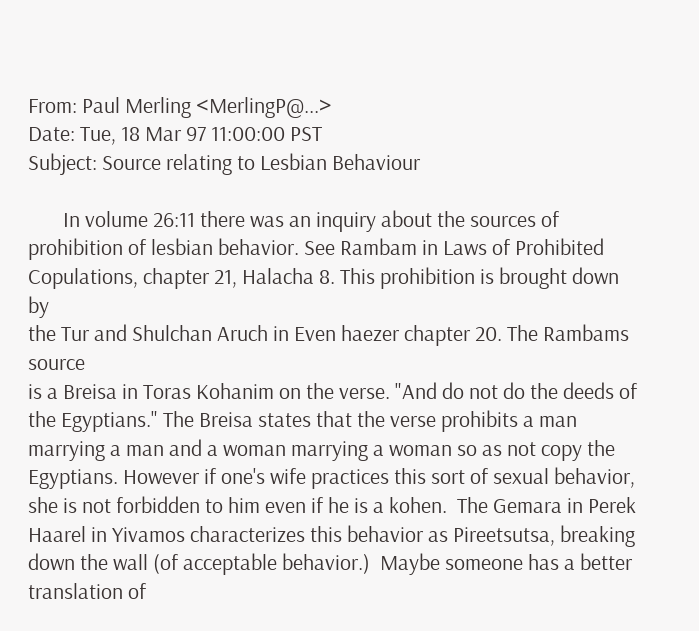From: Paul Merling <MerlingP@...>
Date: Tue, 18 Mar 97 11:00:00 PST
Subject: Source relating to Lesbian Behaviour

       In volume 26:11 there was an inquiry about the sources of
prohibition of lesbian behavior. See Rambam in Laws of Prohibited
Copulations, chapter 21, Halacha 8. This prohibition is brought down by
the Tur and Shulchan Aruch in Even haezer chapter 20. The Rambams source
is a Breisa in Toras Kohanim on the verse. "And do not do the deeds of
the Egyptians." The Breisa states that the verse prohibits a man
marrying a man and a woman marrying a woman so as not copy the
Egyptians. However if one's wife practices this sort of sexual behavior,
she is not forbidden to him even if he is a kohen.  The Gemara in Perek
Haarel in Yivamos characterizes this behavior as Pireetsutsa, breaking
down the wall (of acceptable behavior.)  Maybe someone has a better
translation of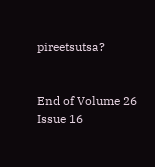pireetsutsa?


End of Volume 26 Issue 16